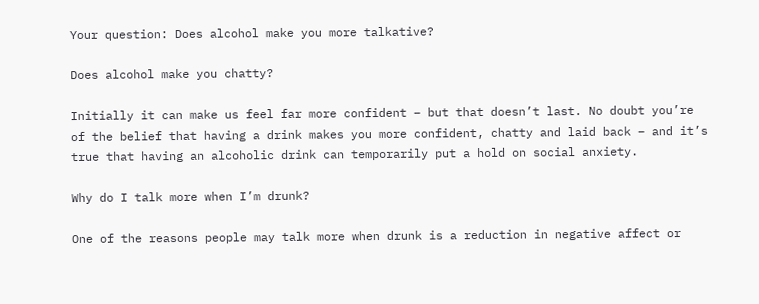Your question: Does alcohol make you more talkative?

Does alcohol make you chatty?

Initially it can make us feel far more confident – but that doesn’t last. No doubt you’re of the belief that having a drink makes you more confident, chatty and laid back – and it’s true that having an alcoholic drink can temporarily put a hold on social anxiety.

Why do I talk more when I’m drunk?

One of the reasons people may talk more when drunk is a reduction in negative affect or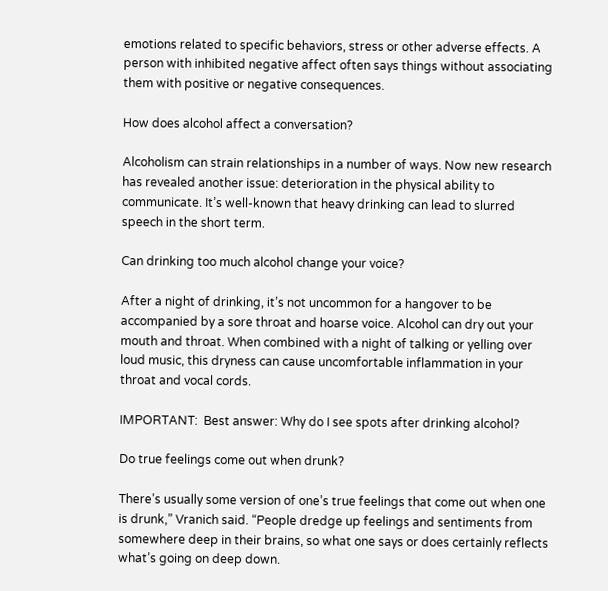emotions related to specific behaviors, stress or other adverse effects. A person with inhibited negative affect often says things without associating them with positive or negative consequences.

How does alcohol affect a conversation?

Alcoholism can strain relationships in a number of ways. Now new research has revealed another issue: deterioration in the physical ability to communicate. It’s well-known that heavy drinking can lead to slurred speech in the short term.

Can drinking too much alcohol change your voice?

After a night of drinking, it’s not uncommon for a hangover to be accompanied by a sore throat and hoarse voice. Alcohol can dry out your mouth and throat. When combined with a night of talking or yelling over loud music, this dryness can cause uncomfortable inflammation in your throat and vocal cords.

IMPORTANT:  Best answer: Why do I see spots after drinking alcohol?

Do true feelings come out when drunk?

There’s usually some version of one’s true feelings that come out when one is drunk,” Vranich said. “People dredge up feelings and sentiments from somewhere deep in their brains, so what one says or does certainly reflects what’s going on deep down.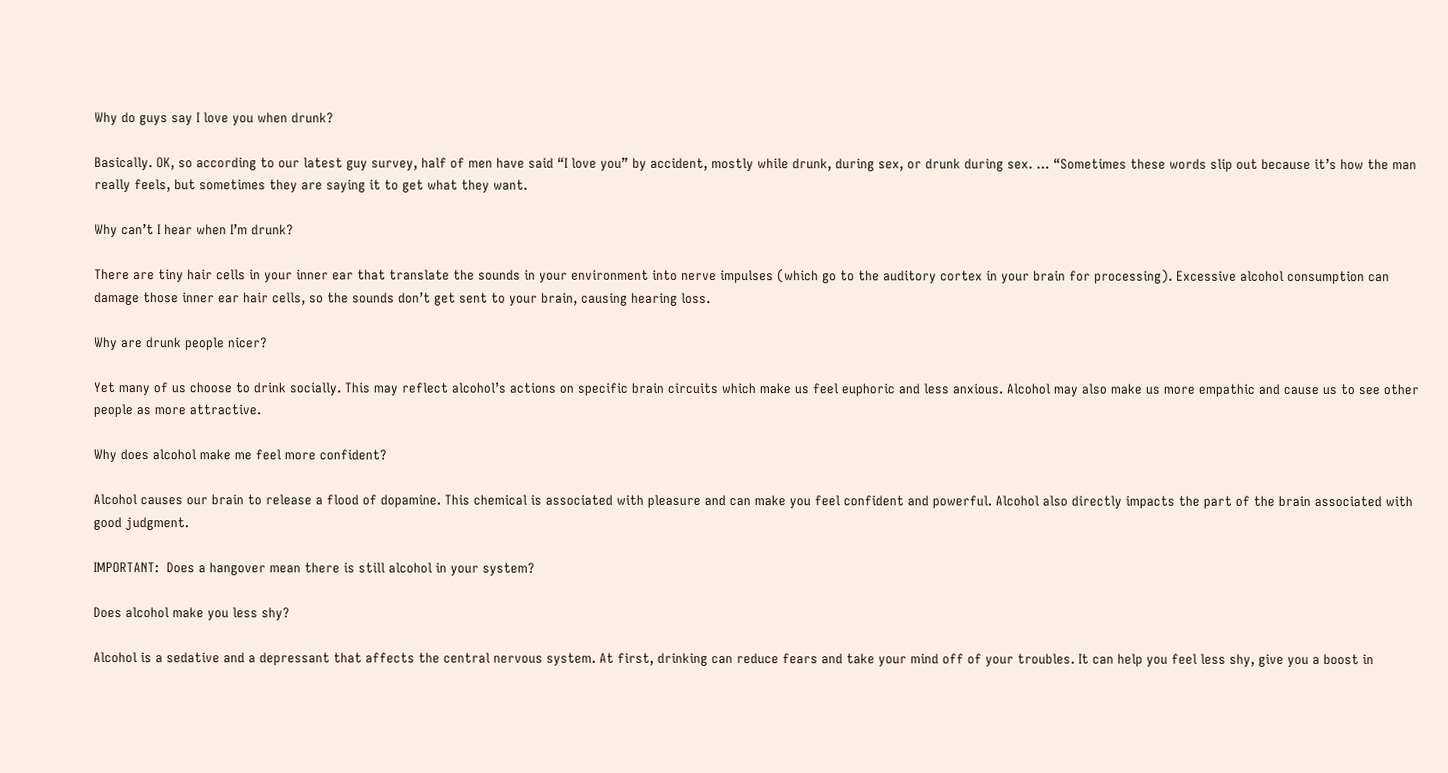Why do guys say I love you when drunk?

Basically. OK, so according to our latest guy survey, half of men have said “I love you” by accident, mostly while drunk, during sex, or drunk during sex. … “Sometimes these words slip out because it’s how the man really feels, but sometimes they are saying it to get what they want.

Why can’t I hear when I’m drunk?

There are tiny hair cells in your inner ear that translate the sounds in your environment into nerve impulses (which go to the auditory cortex in your brain for processing). Excessive alcohol consumption can damage those inner ear hair cells, so the sounds don’t get sent to your brain, causing hearing loss.

Why are drunk people nicer?

Yet many of us choose to drink socially. This may reflect alcohol’s actions on specific brain circuits which make us feel euphoric and less anxious. Alcohol may also make us more empathic and cause us to see other people as more attractive.

Why does alcohol make me feel more confident?

Alcohol causes our brain to release a flood of dopamine. This chemical is associated with pleasure and can make you feel confident and powerful. Alcohol also directly impacts the part of the brain associated with good judgment.

IMPORTANT:  Does a hangover mean there is still alcohol in your system?

Does alcohol make you less shy?

Alcohol is a sedative and a depressant that affects the central nervous system. At first, drinking can reduce fears and take your mind off of your troubles. It can help you feel less shy, give you a boost in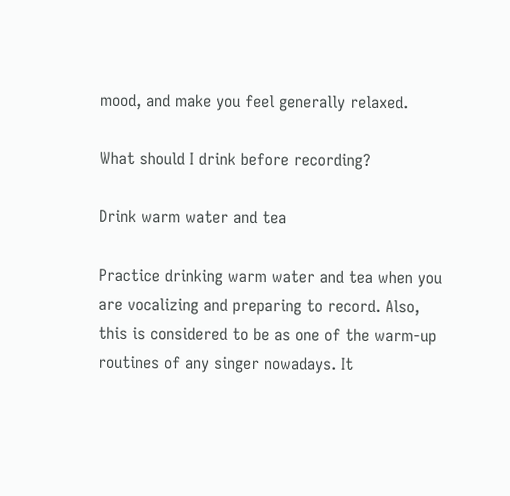mood, and make you feel generally relaxed.

What should I drink before recording?

Drink warm water and tea

Practice drinking warm water and tea when you are vocalizing and preparing to record. Also, this is considered to be as one of the warm-up routines of any singer nowadays. It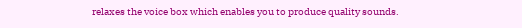relaxes the voice box which enables you to produce quality sounds.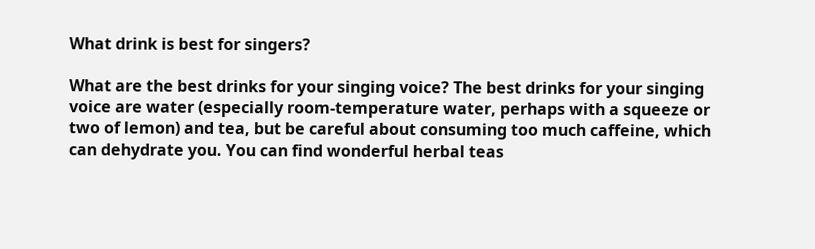What drink is best for singers?

What are the best drinks for your singing voice? The best drinks for your singing voice are water (especially room-temperature water, perhaps with a squeeze or two of lemon) and tea, but be careful about consuming too much caffeine, which can dehydrate you. You can find wonderful herbal teas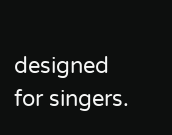designed for singers.